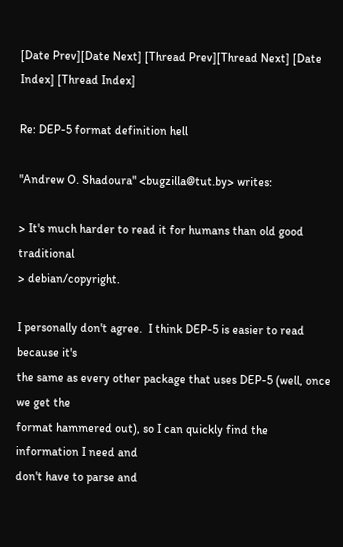[Date Prev][Date Next] [Thread Prev][Thread Next] [Date Index] [Thread Index]

Re: DEP-5 format definition hell

"Andrew O. Shadoura" <bugzilla@tut.by> writes:

> It's much harder to read it for humans than old good traditional
> debian/copyright.

I personally don't agree.  I think DEP-5 is easier to read because it's
the same as every other package that uses DEP-5 (well, once we get the
format hammered out), so I can quickly find the information I need and
don't have to parse and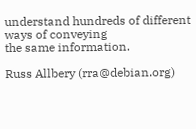understand hundreds of different ways of conveying
the same information.

Russ Allbery (rra@debian.org)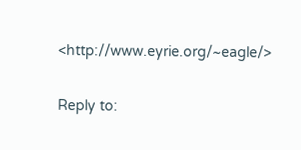<http://www.eyrie.org/~eagle/>

Reply to: